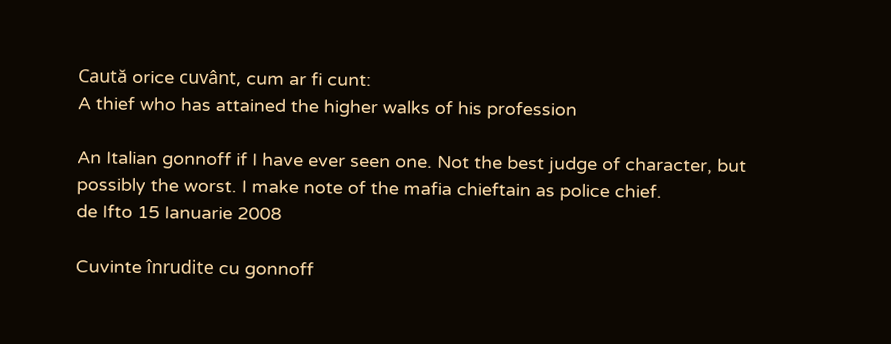Caută orice cuvânt, cum ar fi cunt:
A thief who has attained the higher walks of his profession

An Italian gonnoff if I have ever seen one. Not the best judge of character, but possibly the worst. I make note of the mafia chieftain as police chief.
de Ifto 15 Ianuarie 2008

Cuvinte înrudite cu gonnoff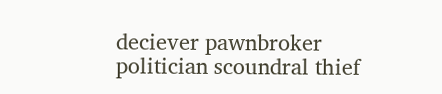deciever pawnbroker politician scoundral thief